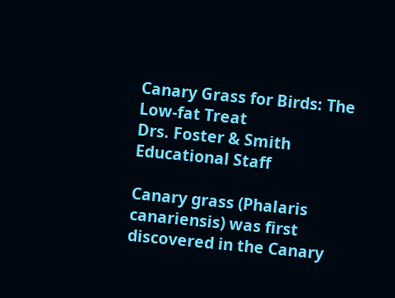Canary Grass for Birds: The Low-fat Treat
Drs. Foster & Smith Educational Staff

Canary grass (Phalaris canariensis) was first discovered in the Canary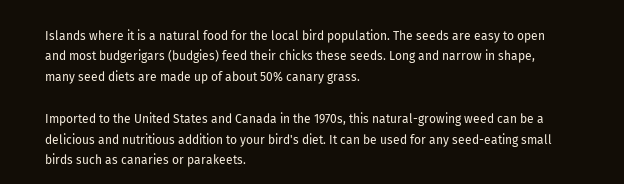Islands where it is a natural food for the local bird population. The seeds are easy to open and most budgerigars (budgies) feed their chicks these seeds. Long and narrow in shape, many seed diets are made up of about 50% canary grass.

Imported to the United States and Canada in the 1970s, this natural-growing weed can be a delicious and nutritious addition to your bird's diet. It can be used for any seed-eating small birds such as canaries or parakeets.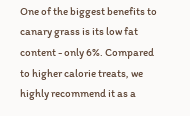One of the biggest benefits to canary grass is its low fat content - only 6%. Compared to higher calorie treats, we highly recommend it as a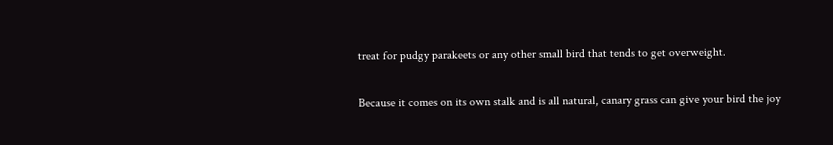treat for pudgy parakeets or any other small bird that tends to get overweight.

Because it comes on its own stalk and is all natural, canary grass can give your bird the joy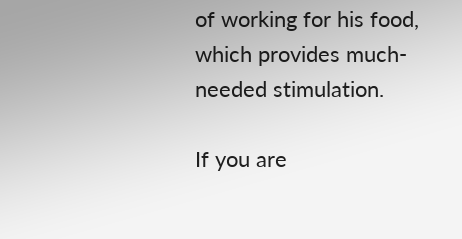of working for his food, which provides much-needed stimulation.

If you are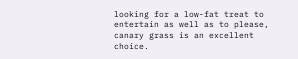looking for a low-fat treat to entertain as well as to please, canary grass is an excellent choice.